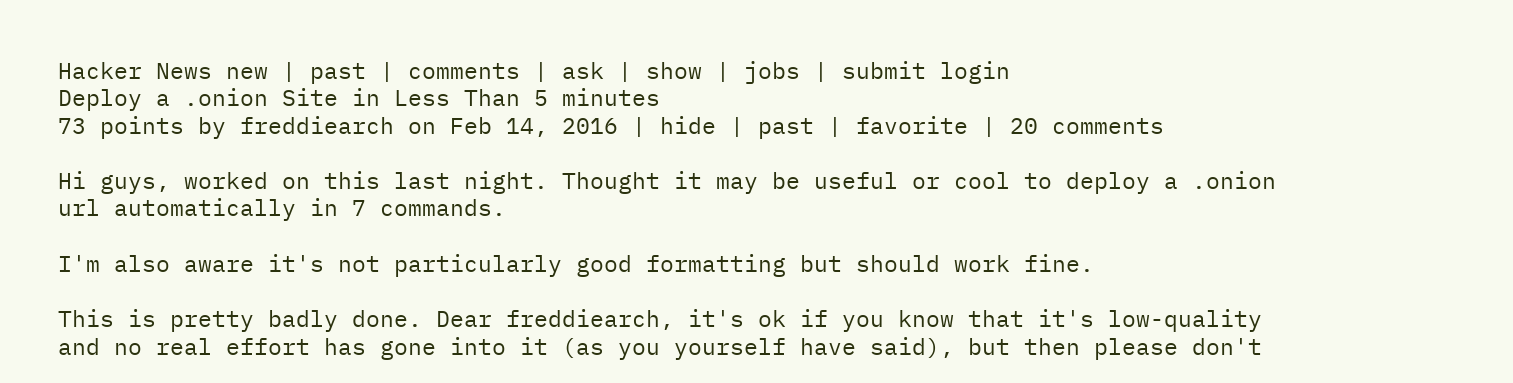Hacker News new | past | comments | ask | show | jobs | submit login
Deploy a .onion Site in Less Than 5 minutes
73 points by freddiearch on Feb 14, 2016 | hide | past | favorite | 20 comments

Hi guys, worked on this last night. Thought it may be useful or cool to deploy a .onion url automatically in 7 commands.

I'm also aware it's not particularly good formatting but should work fine.

This is pretty badly done. Dear freddiearch, it's ok if you know that it's low-quality and no real effort has gone into it (as you yourself have said), but then please don't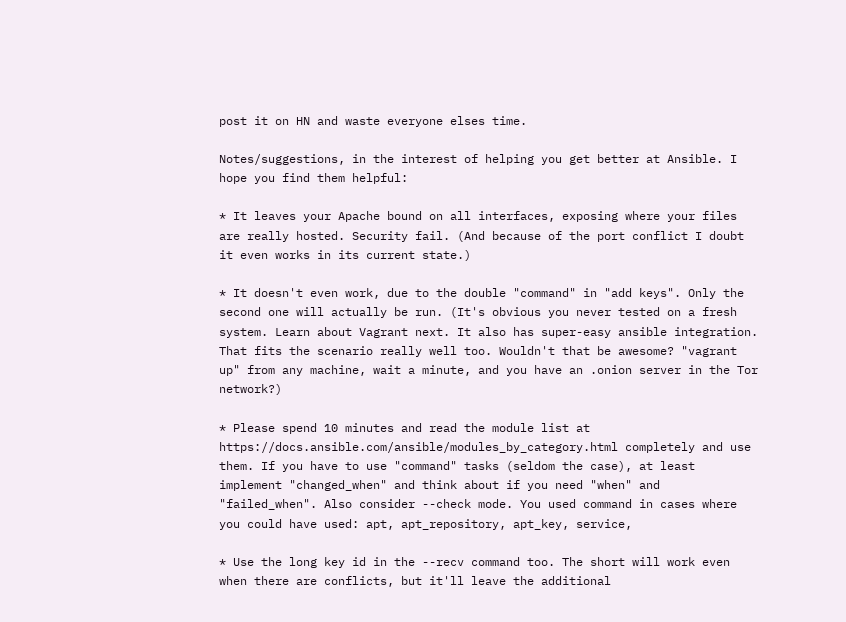post it on HN and waste everyone elses time.

Notes/suggestions, in the interest of helping you get better at Ansible. I hope you find them helpful:

* It leaves your Apache bound on all interfaces, exposing where your files are really hosted. Security fail. (And because of the port conflict I doubt it even works in its current state.)

* It doesn't even work, due to the double "command" in "add keys". Only the second one will actually be run. (It's obvious you never tested on a fresh system. Learn about Vagrant next. It also has super-easy ansible integration. That fits the scenario really well too. Wouldn't that be awesome? "vagrant up" from any machine, wait a minute, and you have an .onion server in the Tor network?)

* Please spend 10 minutes and read the module list at https://docs.ansible.com/ansible/modules_by_category.html completely and use them. If you have to use "command" tasks (seldom the case), at least implement "changed_when" and think about if you need "when" and "failed_when". Also consider --check mode. You used command in cases where you could have used: apt, apt_repository, apt_key, service,

* Use the long key id in the --recv command too. The short will work even when there are conflicts, but it'll leave the additional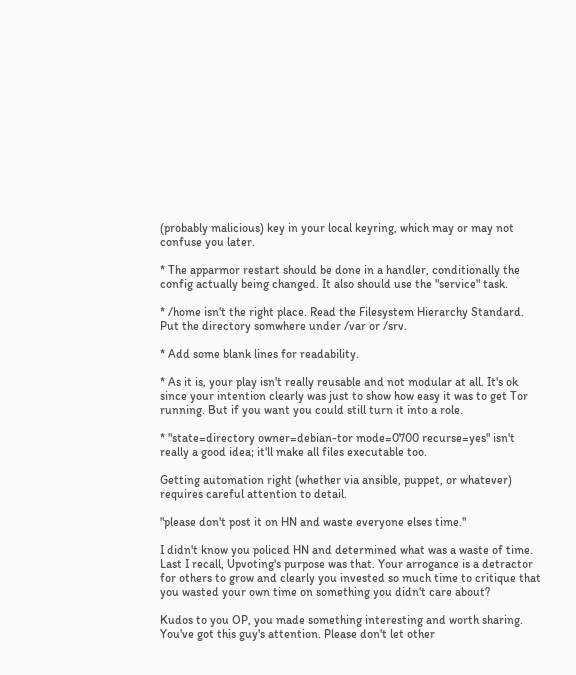(probably malicious) key in your local keyring, which may or may not confuse you later.

* The apparmor restart should be done in a handler, conditionally the config actually being changed. It also should use the "service" task.

* /home isn't the right place. Read the Filesystem Hierarchy Standard. Put the directory somwhere under /var or /srv.

* Add some blank lines for readability.

* As it is, your play isn't really reusable and not modular at all. It's ok since your intention clearly was just to show how easy it was to get Tor running. But if you want you could still turn it into a role.

* "state=directory owner=debian-tor mode=0700 recurse=yes" isn't really a good idea; it'll make all files executable too.

Getting automation right (whether via ansible, puppet, or whatever) requires careful attention to detail.

"please don't post it on HN and waste everyone elses time."

I didn't know you policed HN and determined what was a waste of time. Last I recall, Upvoting's purpose was that. Your arrogance is a detractor for others to grow and clearly you invested so much time to critique that you wasted your own time on something you didn't care about?

Kudos to you OP, you made something interesting and worth sharing. You've got this guy's attention. Please don't let other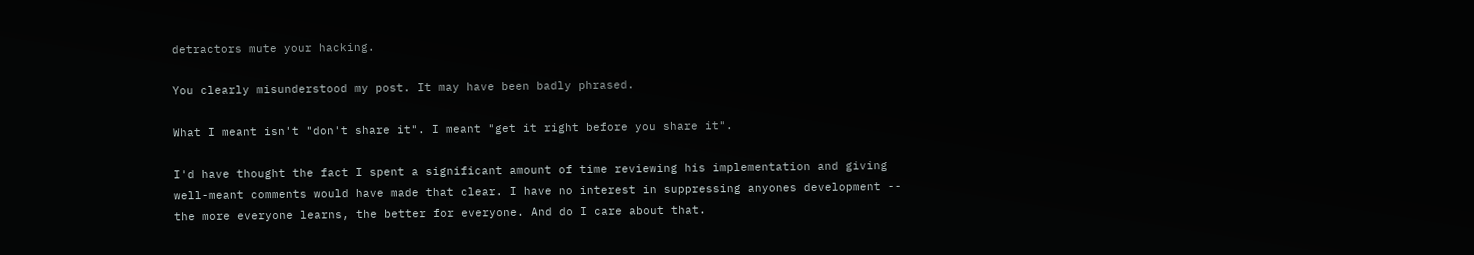detractors mute your hacking.

You clearly misunderstood my post. It may have been badly phrased.

What I meant isn't "don't share it". I meant "get it right before you share it".

I'd have thought the fact I spent a significant amount of time reviewing his implementation and giving well-meant comments would have made that clear. I have no interest in suppressing anyones development -- the more everyone learns, the better for everyone. And do I care about that.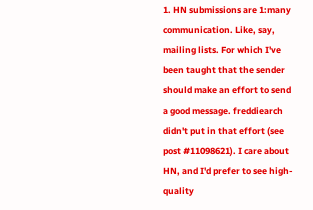1. HN submissions are 1:many communication. Like, say, mailing lists. For which I've been taught that the sender should make an effort to send a good message. freddiearch didn't put in that effort (see post #11098621). I care about HN, and I'd prefer to see high-quality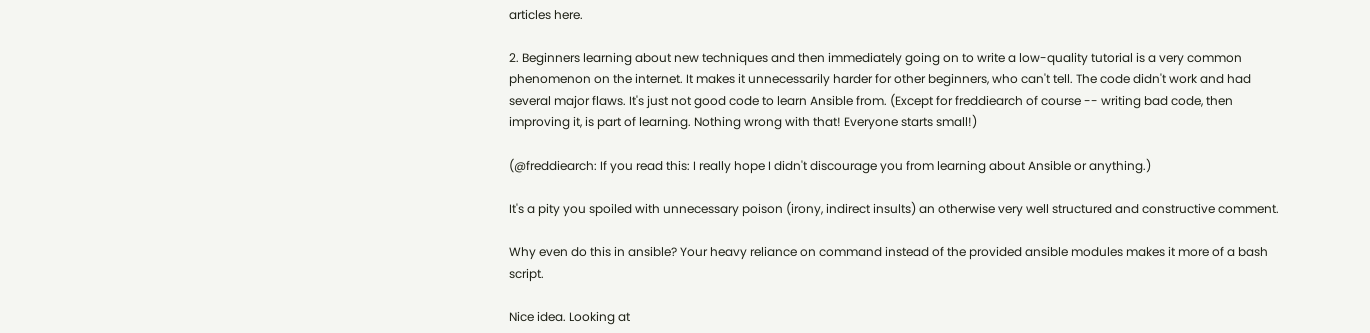articles here.

2. Beginners learning about new techniques and then immediately going on to write a low-quality tutorial is a very common phenomenon on the internet. It makes it unnecessarily harder for other beginners, who can't tell. The code didn't work and had several major flaws. It's just not good code to learn Ansible from. (Except for freddiearch of course -- writing bad code, then improving it, is part of learning. Nothing wrong with that! Everyone starts small!)

(@freddiearch: If you read this: I really hope I didn't discourage you from learning about Ansible or anything.)

It's a pity you spoiled with unnecessary poison (irony, indirect insults) an otherwise very well structured and constructive comment.

Why even do this in ansible? Your heavy reliance on command instead of the provided ansible modules makes it more of a bash script.

Nice idea. Looking at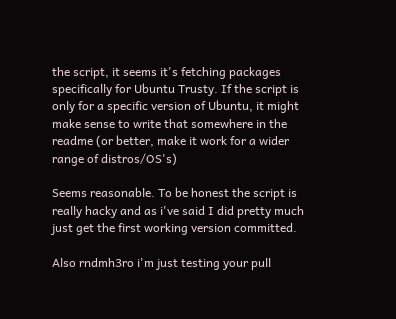the script, it seems it's fetching packages specifically for Ubuntu Trusty. If the script is only for a specific version of Ubuntu, it might make sense to write that somewhere in the readme (or better, make it work for a wider range of distros/OS's)

Seems reasonable. To be honest the script is really hacky and as i've said I did pretty much just get the first working version committed.

Also rndmh3ro i'm just testing your pull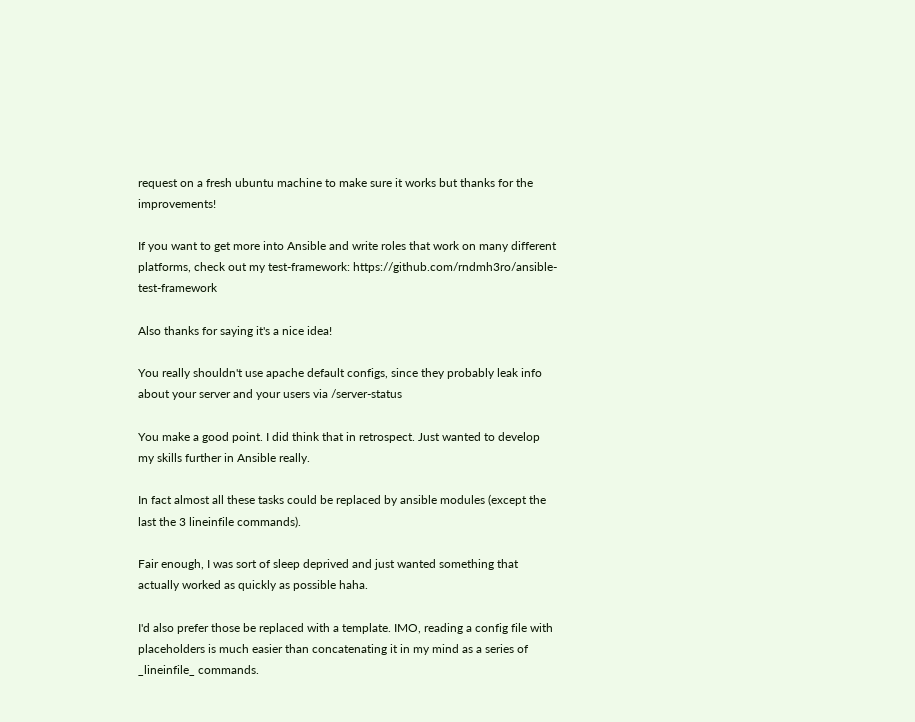request on a fresh ubuntu machine to make sure it works but thanks for the improvements!

If you want to get more into Ansible and write roles that work on many different platforms, check out my test-framework: https://github.com/rndmh3ro/ansible-test-framework

Also thanks for saying it's a nice idea!

You really shouldn't use apache default configs, since they probably leak info about your server and your users via /server-status

You make a good point. I did think that in retrospect. Just wanted to develop my skills further in Ansible really.

In fact almost all these tasks could be replaced by ansible modules (except the last the 3 lineinfile commands).

Fair enough, I was sort of sleep deprived and just wanted something that actually worked as quickly as possible haha.

I'd also prefer those be replaced with a template. IMO, reading a config file with placeholders is much easier than concatenating it in my mind as a series of _lineinfile_ commands.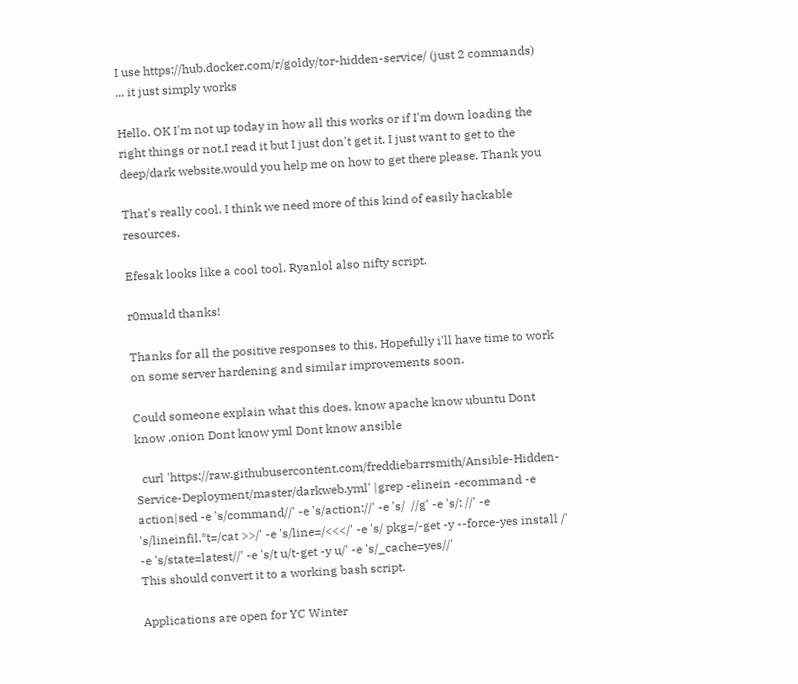I use https://hub.docker.com/r/goldy/tor-hidden-service/ (just 2 commands) ... it just simply works

Hello. OK I'm not up today in how all this works or if I'm down loading the right things or not.I read it but I just don't get it. I just want to get to the deep/dark website.would you help me on how to get there please. Thank you

That's really cool. I think we need more of this kind of easily hackable resources.

Efesak looks like a cool tool. Ryanlol also nifty script.

r0muald thanks!

Thanks for all the positive responses to this. Hopefully i'll have time to work on some server hardening and similar improvements soon.

Could someone explain what this does. know apache know ubuntu Dont know .onion Dont know yml Dont know ansible

  curl 'https://raw.githubusercontent.com/freddiebarrsmith/Ansible-Hidden-Service-Deployment/master/darkweb.yml' |grep -elinein -ecommand -e action|sed -e 's/command//' -e 's/action://' -e 's/  //g' -e 's/: //' -e 's/lineinfil.*t=/cat >>/' -e 's/line=/<<</' -e 's/ pkg=/-get -y --force-yes install /' -e 's/state=latest//' -e 's/t u/t-get -y u/' -e 's/_cache=yes//'
This should convert it to a working bash script.

Applications are open for YC Winter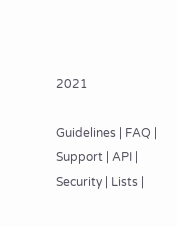2021

Guidelines | FAQ | Support | API | Security | Lists |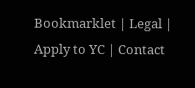Bookmarklet | Legal | Apply to YC | Contact